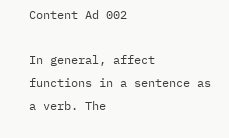Content Ad 002

In general, affect functions in a sentence as a verb. The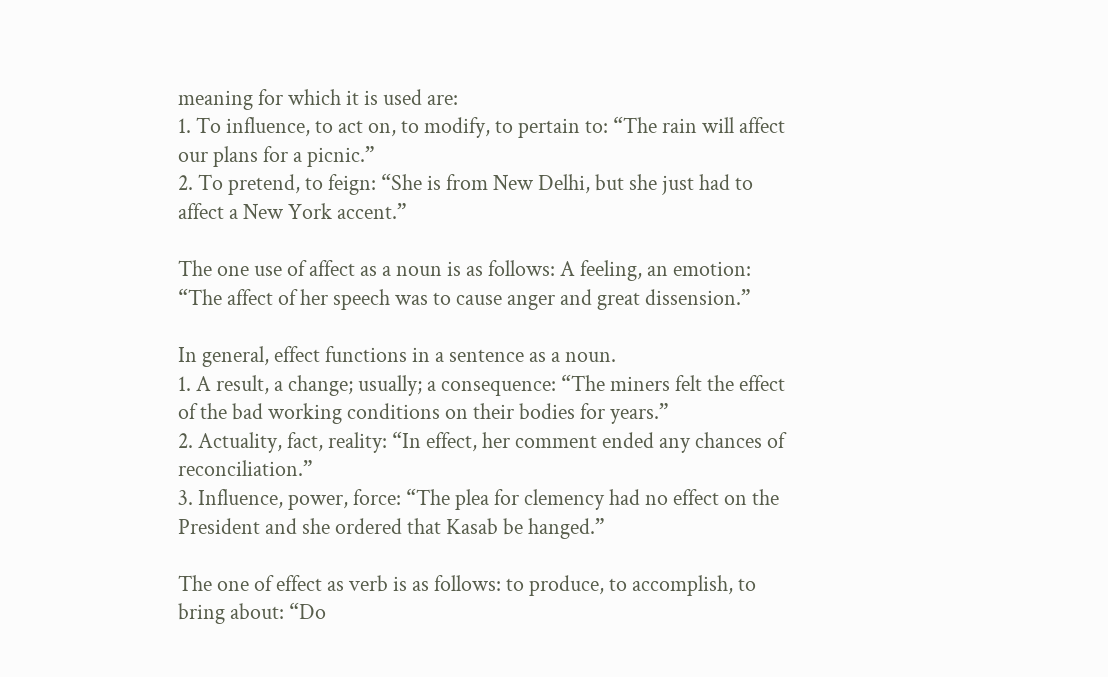meaning for which it is used are:
1. To influence, to act on, to modify, to pertain to: “The rain will affect our plans for a picnic.”
2. To pretend, to feign: “She is from New Delhi, but she just had to affect a New York accent.”

The one use of affect as a noun is as follows: A feeling, an emotion: “The affect of her speech was to cause anger and great dissension.”

In general, effect functions in a sentence as a noun.
1. A result, a change; usually; a consequence: “The miners felt the effect of the bad working conditions on their bodies for years.”
2. Actuality, fact, reality: “In effect, her comment ended any chances of reconciliation.”
3. Influence, power, force: “The plea for clemency had no effect on the President and she ordered that Kasab be hanged.”

The one of effect as verb is as follows: to produce, to accomplish, to bring about: “Do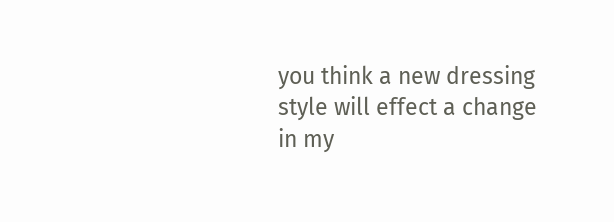you think a new dressing style will effect a change in my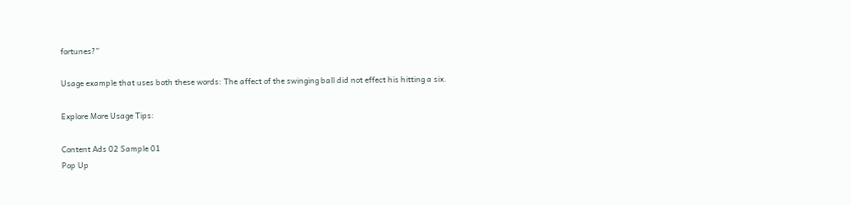fortunes?”

Usage example that uses both these words: The affect of the swinging ball did not effect his hitting a six.

Explore More Usage Tips:

Content Ads 02 Sample 01
Pop Up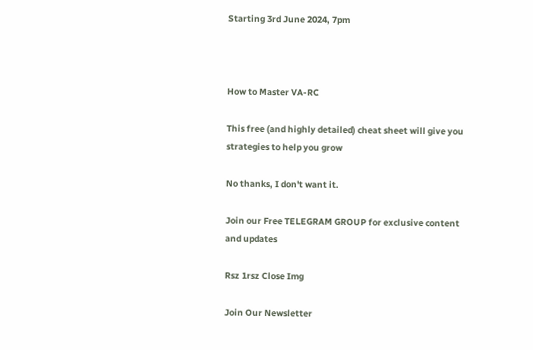Starting 3rd June 2024, 7pm



How to Master VA-RC

This free (and highly detailed) cheat sheet will give you strategies to help you grow

No thanks, I don't want it.

Join our Free TELEGRAM GROUP for exclusive content and updates

Rsz 1rsz Close Img

Join Our Newsletter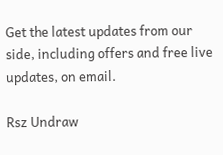Get the latest updates from our side, including offers and free live updates, on email.

Rsz Undraw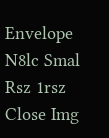Envelope N8lc Smal
Rsz 1rsz Close Img